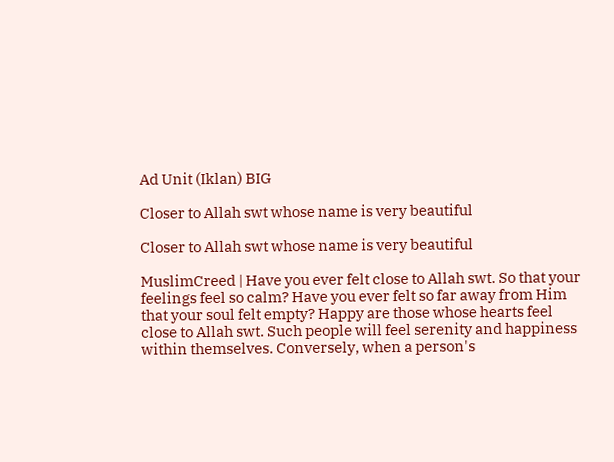Ad Unit (Iklan) BIG

Closer to Allah swt whose name is very beautiful

Closer to Allah swt whose name is very beautiful

MuslimCreed | Have you ever felt close to Allah swt. So that your feelings feel so calm? Have you ever felt so far away from Him that your soul felt empty? Happy are those whose hearts feel close to Allah swt. Such people will feel serenity and happiness within themselves. Conversely, when a person's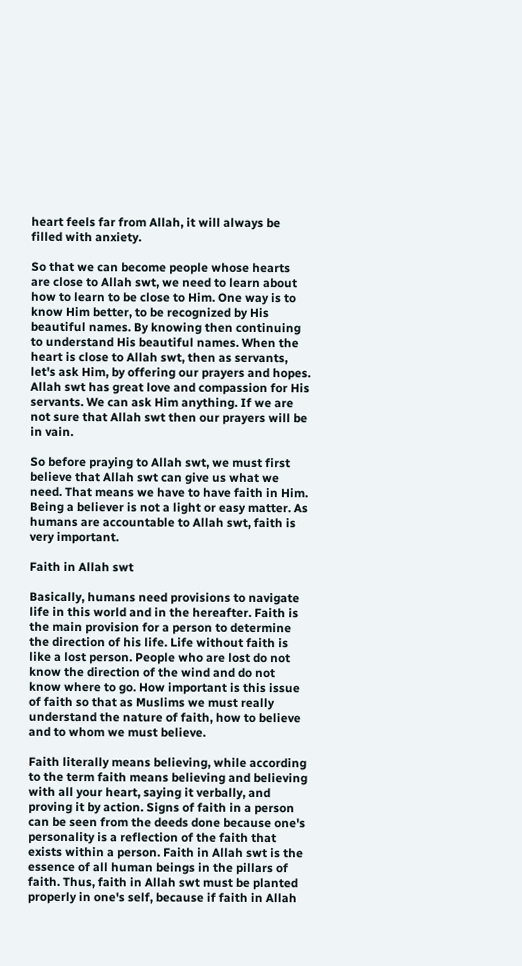heart feels far from Allah, it will always be filled with anxiety.

So that we can become people whose hearts are close to Allah swt, we need to learn about how to learn to be close to Him. One way is to know Him better, to be recognized by His beautiful names. By knowing then continuing to understand His beautiful names. When the heart is close to Allah swt, then as servants, let's ask Him, by offering our prayers and hopes. Allah swt has great love and compassion for His servants. We can ask Him anything. If we are not sure that Allah swt then our prayers will be in vain.

So before praying to Allah swt, we must first believe that Allah swt can give us what we need. That means we have to have faith in Him. Being a believer is not a light or easy matter. As humans are accountable to Allah swt, faith is very important.

Faith in Allah swt

Basically, humans need provisions to navigate life in this world and in the hereafter. Faith is the main provision for a person to determine the direction of his life. Life without faith is like a lost person. People who are lost do not know the direction of the wind and do not know where to go. How important is this issue of faith so that as Muslims we must really understand the nature of faith, how to believe and to whom we must believe.

Faith literally means believing, while according to the term faith means believing and believing with all your heart, saying it verbally, and proving it by action. Signs of faith in a person can be seen from the deeds done because one's personality is a reflection of the faith that exists within a person. Faith in Allah swt is the essence of all human beings in the pillars of faith. Thus, faith in Allah swt must be planted properly in one's self, because if faith in Allah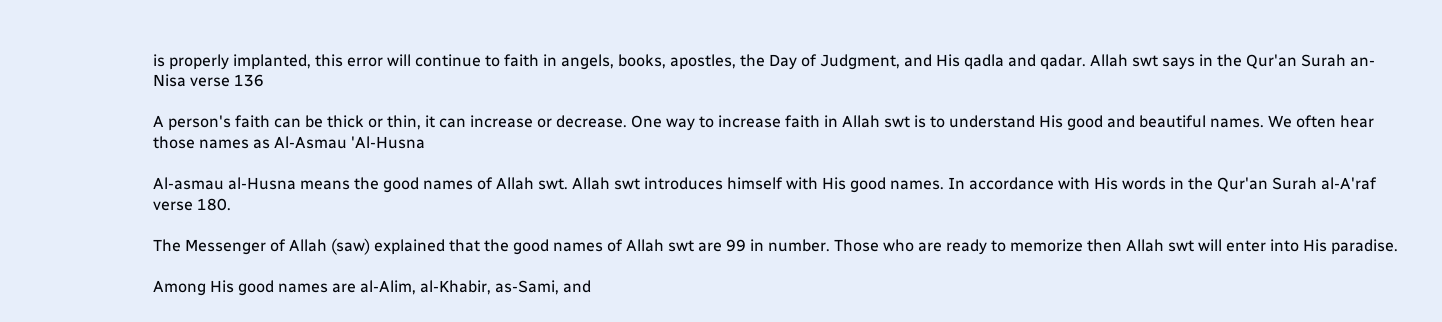is properly implanted, this error will continue to faith in angels, books, apostles, the Day of Judgment, and His qadla and qadar. Allah swt says in the Qur'an Surah an-Nisa verse 136

A person's faith can be thick or thin, it can increase or decrease. One way to increase faith in Allah swt is to understand His good and beautiful names. We often hear those names as Al-Asmau 'Al-Husna

Al-asmau al-Husna means the good names of Allah swt. Allah swt introduces himself with His good names. In accordance with His words in the Qur'an Surah al-A'raf verse 180.

The Messenger of Allah (saw) explained that the good names of Allah swt are 99 in number. Those who are ready to memorize then Allah swt will enter into His paradise.

Among His good names are al-Alim, al-Khabir, as-Sami, and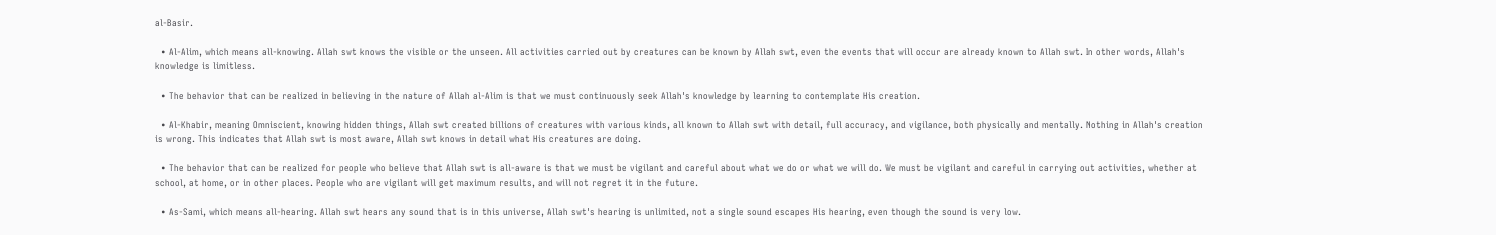al-Basir.

  • Al-Alim, which means all-knowing. Allah swt knows the visible or the unseen. All activities carried out by creatures can be known by Allah swt, even the events that will occur are already known to Allah swt. In other words, Allah's knowledge is limitless.

  • The behavior that can be realized in believing in the nature of Allah al-Alim is that we must continuously seek Allah's knowledge by learning to contemplate His creation.

  • Al-Khabir, meaning Omniscient, knowing hidden things, Allah swt created billions of creatures with various kinds, all known to Allah swt with detail, full accuracy, and vigilance, both physically and mentally. Nothing in Allah's creation is wrong. This indicates that Allah swt is most aware, Allah swt knows in detail what His creatures are doing.

  • The behavior that can be realized for people who believe that Allah swt is all-aware is that we must be vigilant and careful about what we do or what we will do. We must be vigilant and careful in carrying out activities, whether at school, at home, or in other places. People who are vigilant will get maximum results, and will not regret it in the future.

  • As-Sami, which means all-hearing. Allah swt hears any sound that is in this universe, Allah swt's hearing is unlimited, not a single sound escapes His hearing, even though the sound is very low.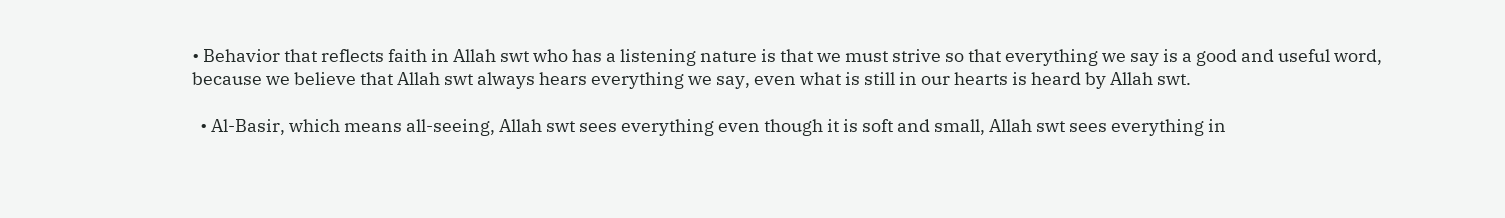• Behavior that reflects faith in Allah swt who has a listening nature is that we must strive so that everything we say is a good and useful word, because we believe that Allah swt always hears everything we say, even what is still in our hearts is heard by Allah swt.

  • Al-Basir, which means all-seeing, Allah swt sees everything even though it is soft and small, Allah swt sees everything in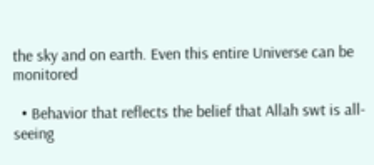the sky and on earth. Even this entire Universe can be monitored

  • Behavior that reflects the belief that Allah swt is all-seeing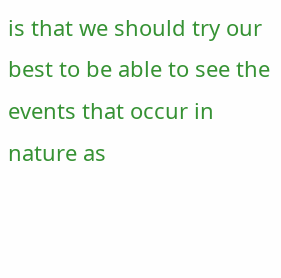is that we should try our best to be able to see the events that occur in nature as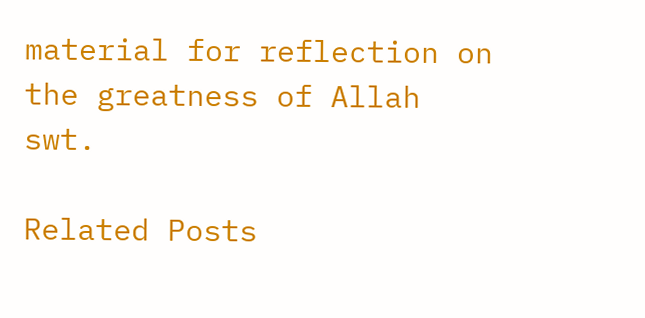material for reflection on the greatness of Allah swt.

Related Posts